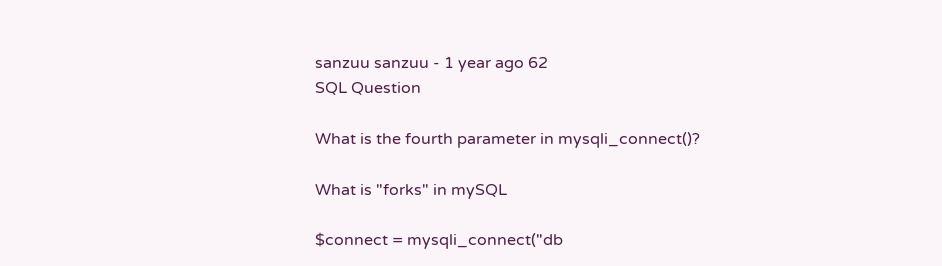sanzuu sanzuu - 1 year ago 62
SQL Question

What is the fourth parameter in mysqli_connect()?

What is "forks" in mySQL

$connect = mysqli_connect("db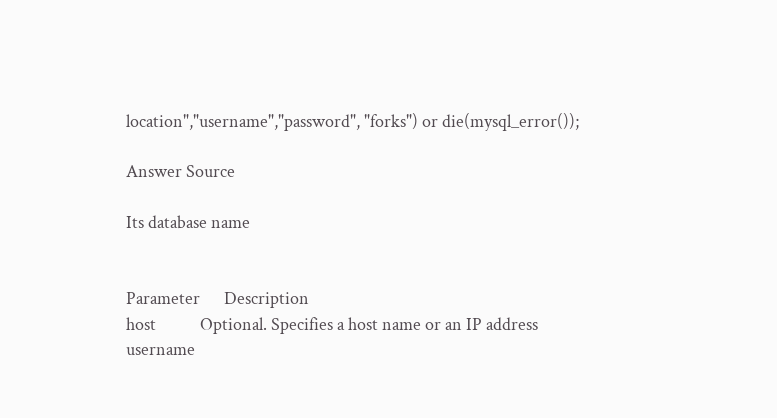location","username","password", "forks") or die(mysql_error());

Answer Source

Its database name


Parameter      Description
host           Optional. Specifies a host name or an IP address
username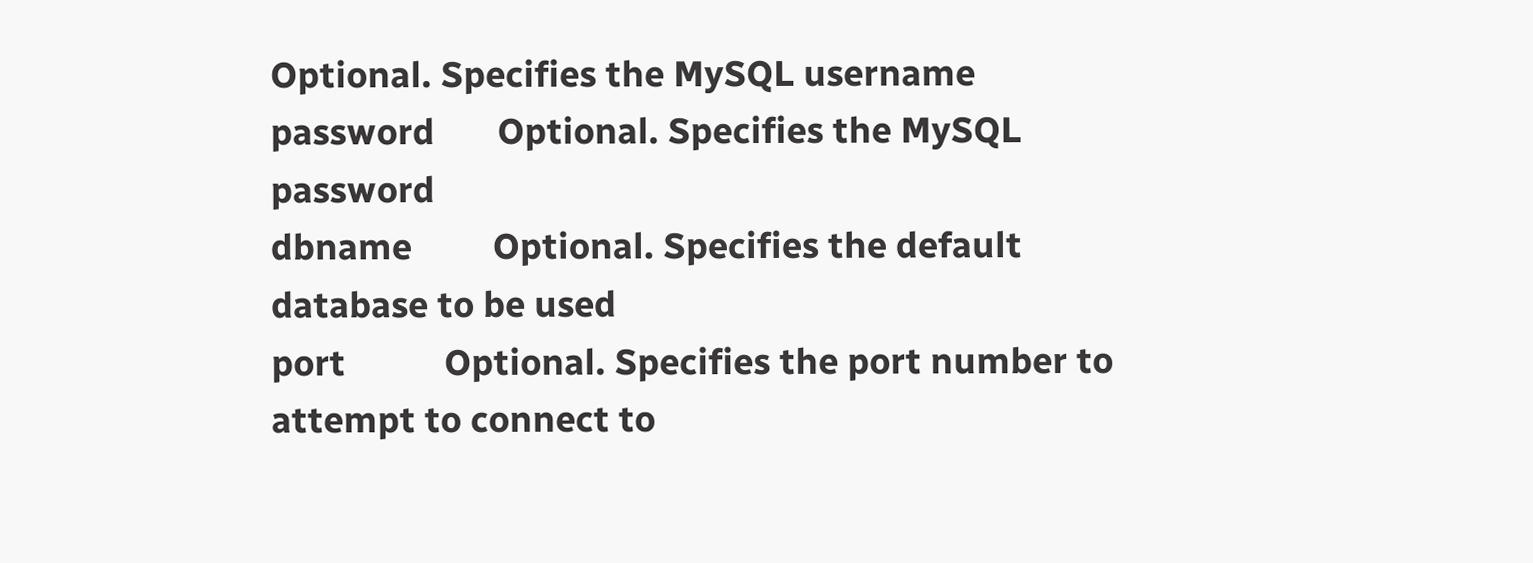Optional. Specifies the MySQL username
password       Optional. Specifies the MySQL password
dbname         Optional. Specifies the default database to be used
port           Optional. Specifies the port number to attempt to connect to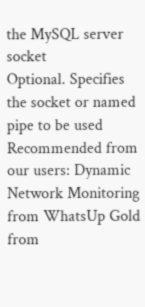the MySQL server
socket         Optional. Specifies the socket or named pipe to be used
Recommended from our users: Dynamic Network Monitoring from WhatsUp Gold from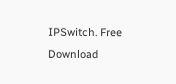IPSwitch. Free Download